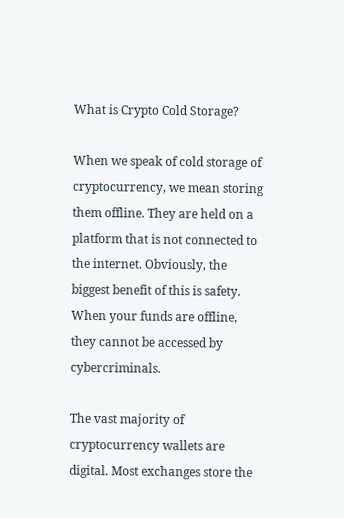What is Crypto Cold Storage?

When we speak of cold storage of cryptocurrency, we mean storing them offline. They are held on a platform that is not connected to the internet. Obviously, the biggest benefit of this is safety. When your funds are offline, they cannot be accessed by cybercriminals.

The vast majority of cryptocurrency wallets are digital. Most exchanges store the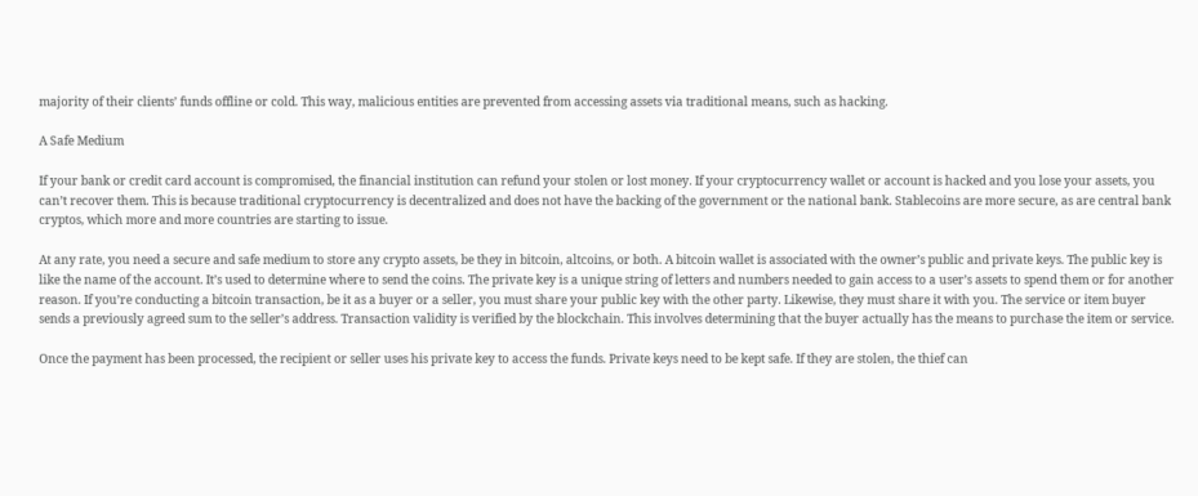majority of their clients’ funds offline or cold. This way, malicious entities are prevented from accessing assets via traditional means, such as hacking.

A Safe Medium

If your bank or credit card account is compromised, the financial institution can refund your stolen or lost money. If your cryptocurrency wallet or account is hacked and you lose your assets, you can’t recover them. This is because traditional cryptocurrency is decentralized and does not have the backing of the government or the national bank. Stablecoins are more secure, as are central bank cryptos, which more and more countries are starting to issue.

At any rate, you need a secure and safe medium to store any crypto assets, be they in bitcoin, altcoins, or both. A bitcoin wallet is associated with the owner’s public and private keys. The public key is like the name of the account. It’s used to determine where to send the coins. The private key is a unique string of letters and numbers needed to gain access to a user’s assets to spend them or for another reason. If you’re conducting a bitcoin transaction, be it as a buyer or a seller, you must share your public key with the other party. Likewise, they must share it with you. The service or item buyer sends a previously agreed sum to the seller’s address. Transaction validity is verified by the blockchain. This involves determining that the buyer actually has the means to purchase the item or service.

Once the payment has been processed, the recipient or seller uses his private key to access the funds. Private keys need to be kept safe. If they are stolen, the thief can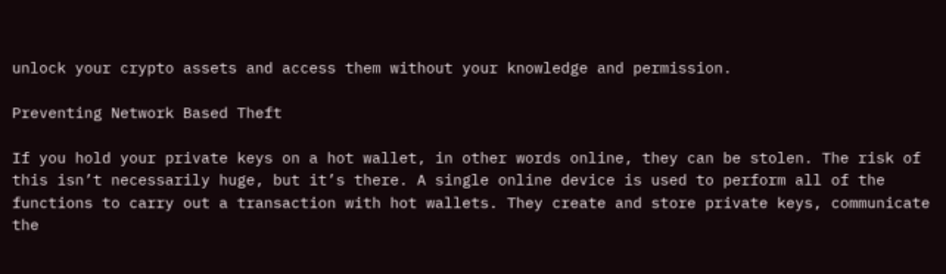unlock your crypto assets and access them without your knowledge and permission.

Preventing Network Based Theft

If you hold your private keys on a hot wallet, in other words online, they can be stolen. The risk of this isn’t necessarily huge, but it’s there. A single online device is used to perform all of the functions to carry out a transaction with hot wallets. They create and store private keys, communicate the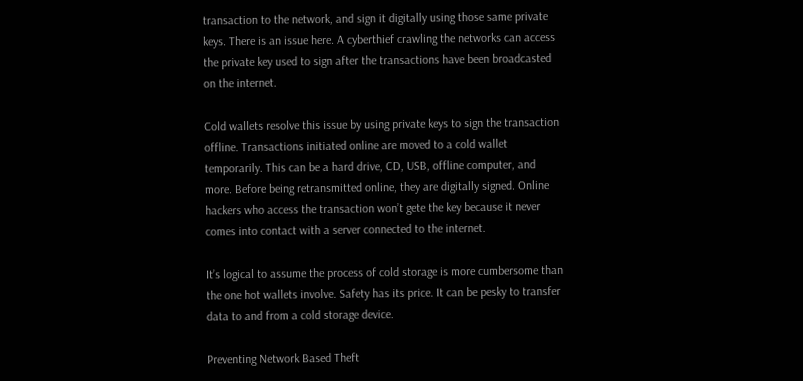transaction to the network, and sign it digitally using those same private keys. There is an issue here. A cyberthief crawling the networks can access the private key used to sign after the transactions have been broadcasted on the internet.

Cold wallets resolve this issue by using private keys to sign the transaction offline. Transactions initiated online are moved to a cold wallet temporarily. This can be a hard drive, CD, USB, offline computer, and more. Before being retransmitted online, they are digitally signed. Online hackers who access the transaction won’t gete the key because it never comes into contact with a server connected to the internet.

It’s logical to assume the process of cold storage is more cumbersome than the one hot wallets involve. Safety has its price. It can be pesky to transfer data to and from a cold storage device.

Preventing Network Based Theft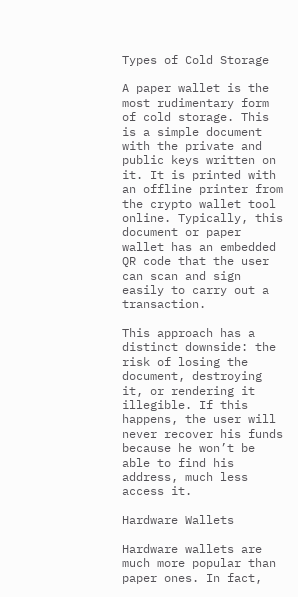Types of Cold Storage

A paper wallet is the most rudimentary form of cold storage. This is a simple document with the private and public keys written on it. It is printed with an offline printer from the crypto wallet tool online. Typically, this document or paper wallet has an embedded QR code that the user can scan and sign easily to carry out a transaction.

This approach has a distinct downside: the risk of losing the document, destroying it, or rendering it illegible. If this happens, the user will never recover his funds because he won’t be able to find his address, much less access it.

Hardware Wallets

Hardware wallets are much more popular than paper ones. In fact,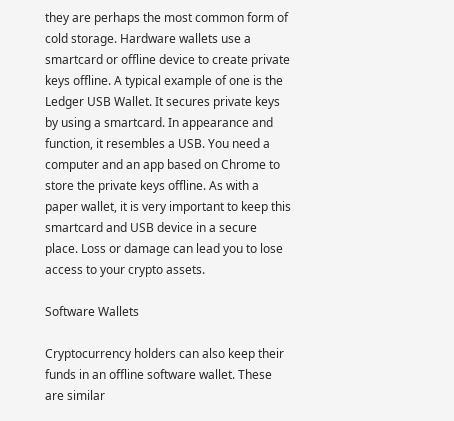they are perhaps the most common form of cold storage. Hardware wallets use a smartcard or offline device to create private keys offline. A typical example of one is the Ledger USB Wallet. It secures private keys by using a smartcard. In appearance and function, it resembles a USB. You need a computer and an app based on Chrome to store the private keys offline. As with a paper wallet, it is very important to keep this smartcard and USB device in a secure place. Loss or damage can lead you to lose access to your crypto assets.

Software Wallets

Cryptocurrency holders can also keep their funds in an offline software wallet. These are similar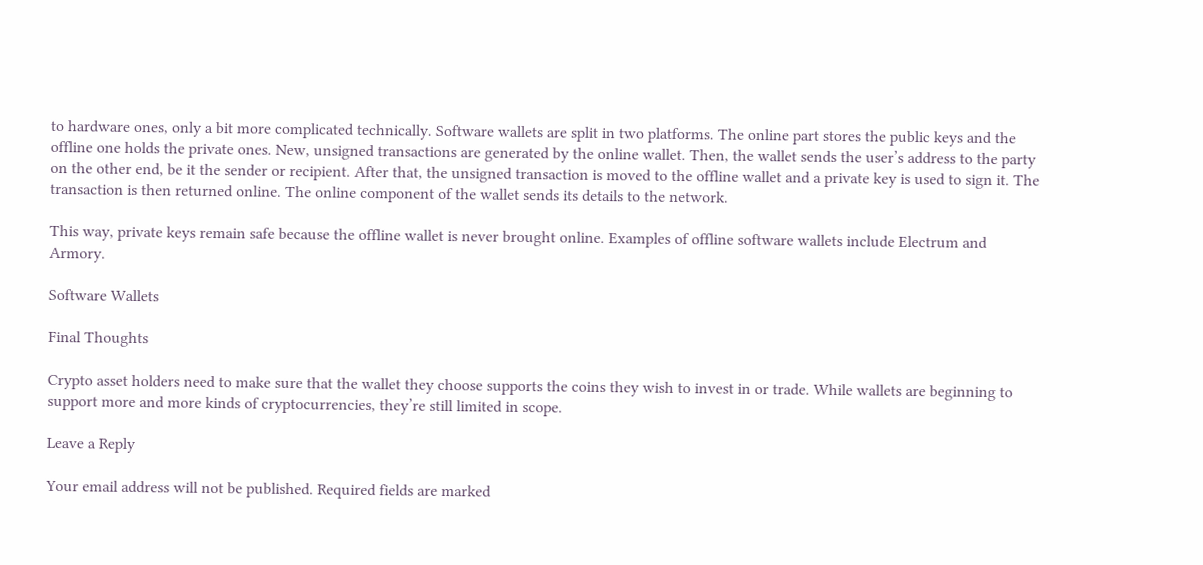to hardware ones, only a bit more complicated technically. Software wallets are split in two platforms. The online part stores the public keys and the offline one holds the private ones. New, unsigned transactions are generated by the online wallet. Then, the wallet sends the user’s address to the party on the other end, be it the sender or recipient. After that, the unsigned transaction is moved to the offline wallet and a private key is used to sign it. The transaction is then returned online. The online component of the wallet sends its details to the network.

This way, private keys remain safe because the offline wallet is never brought online. Examples of offline software wallets include Electrum and Armory.

Software Wallets

Final Thoughts

Crypto asset holders need to make sure that the wallet they choose supports the coins they wish to invest in or trade. While wallets are beginning to support more and more kinds of cryptocurrencies, they’re still limited in scope.

Leave a Reply

Your email address will not be published. Required fields are marked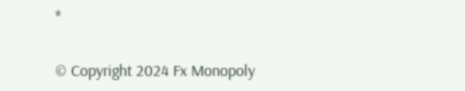*

© Copyright 2024 Fx Monopoly